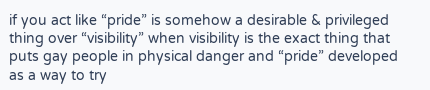if you act like “pride” is somehow a desirable & privileged thing over “visibility” when visibility is the exact thing that puts gay people in physical danger and “pride” developed as a way to try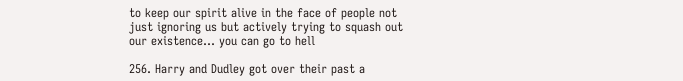to keep our spirit alive in the face of people not just ignoring us but actively trying to squash out our existence… you can go to hell

256. Harry and Dudley got over their past a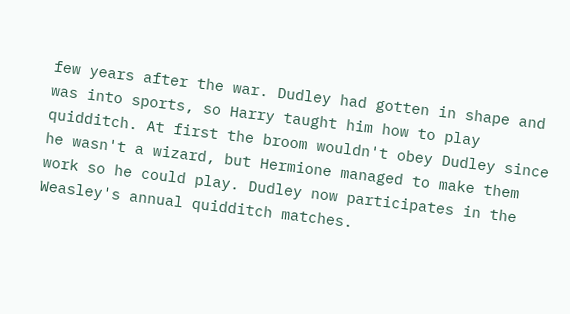few years after the war. Dudley had gotten in shape and was into sports, so Harry taught him how to play quidditch. At first the broom wouldn't obey Dudley since he wasn't a wizard, but Hermione managed to make them work so he could play. Dudley now participates in the Weasley's annual quidditch matches.